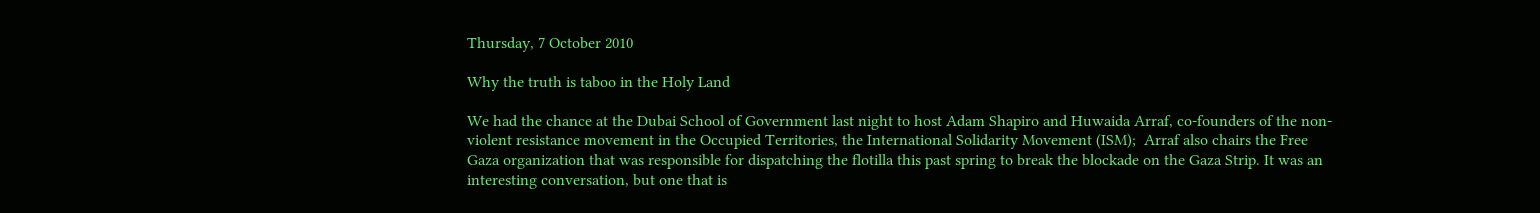Thursday, 7 October 2010

Why the truth is taboo in the Holy Land

We had the chance at the Dubai School of Government last night to host Adam Shapiro and Huwaida Arraf, co-founders of the non-violent resistance movement in the Occupied Territories, the International Solidarity Movement (ISM);  Arraf also chairs the Free Gaza organization that was responsible for dispatching the flotilla this past spring to break the blockade on the Gaza Strip. It was an interesting conversation, but one that is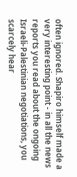often ignored. Shapiro himself made a very interesting point - in all the news reports you read about the ongoing Israeli-Palestinian negotiations, you scarcely hear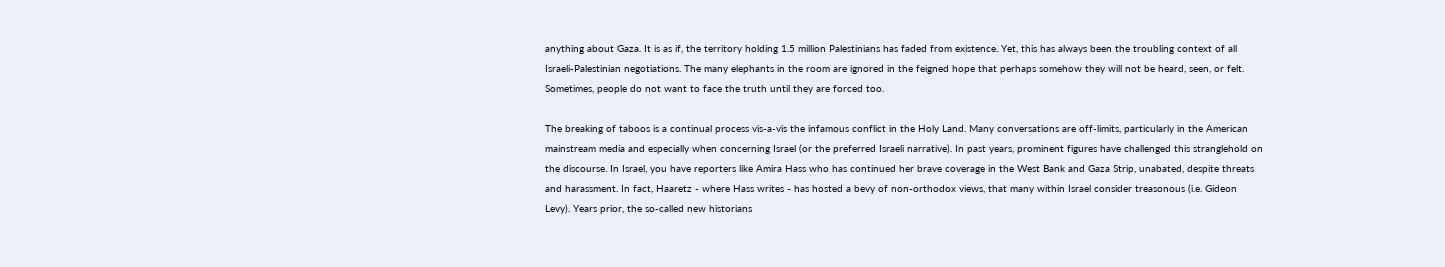anything about Gaza. It is as if, the territory holding 1.5 million Palestinians has faded from existence. Yet, this has always been the troubling context of all Israeli-Palestinian negotiations. The many elephants in the room are ignored in the feigned hope that perhaps somehow they will not be heard, seen, or felt. Sometimes, people do not want to face the truth until they are forced too.

The breaking of taboos is a continual process vis-a-vis the infamous conflict in the Holy Land. Many conversations are off-limits, particularly in the American mainstream media and especially when concerning Israel (or the preferred Israeli narrative). In past years, prominent figures have challenged this stranglehold on the discourse. In Israel, you have reporters like Amira Hass who has continued her brave coverage in the West Bank and Gaza Strip, unabated, despite threats and harassment. In fact, Haaretz - where Hass writes - has hosted a bevy of non-orthodox views, that many within Israel consider treasonous (i.e. Gideon Levy). Years prior, the so-called new historians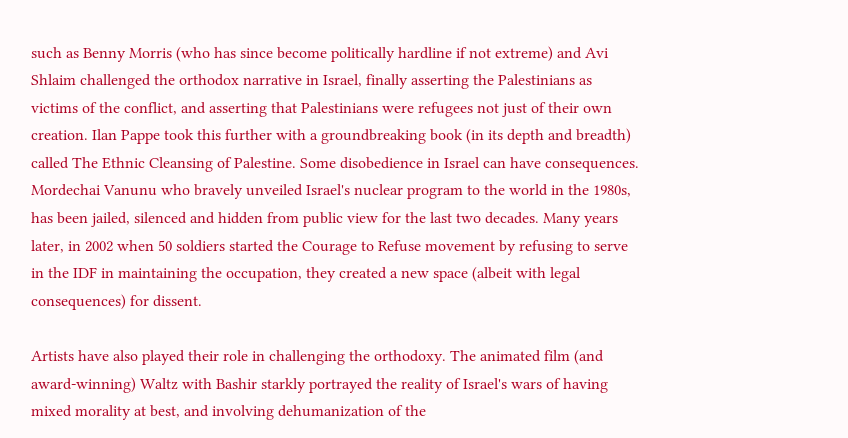such as Benny Morris (who has since become politically hardline if not extreme) and Avi Shlaim challenged the orthodox narrative in Israel, finally asserting the Palestinians as victims of the conflict, and asserting that Palestinians were refugees not just of their own creation. Ilan Pappe took this further with a groundbreaking book (in its depth and breadth) called The Ethnic Cleansing of Palestine. Some disobedience in Israel can have consequences. Mordechai Vanunu who bravely unveiled Israel's nuclear program to the world in the 1980s, has been jailed, silenced and hidden from public view for the last two decades. Many years later, in 2002 when 50 soldiers started the Courage to Refuse movement by refusing to serve in the IDF in maintaining the occupation, they created a new space (albeit with legal consequences) for dissent.

Artists have also played their role in challenging the orthodoxy. The animated film (and award-winning) Waltz with Bashir starkly portrayed the reality of Israel's wars of having mixed morality at best, and involving dehumanization of the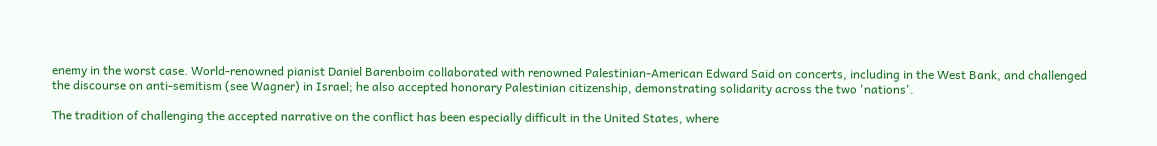enemy in the worst case. World-renowned pianist Daniel Barenboim collaborated with renowned Palestinian-American Edward Said on concerts, including in the West Bank, and challenged the discourse on anti-semitism (see Wagner) in Israel; he also accepted honorary Palestinian citizenship, demonstrating solidarity across the two 'nations'.

The tradition of challenging the accepted narrative on the conflict has been especially difficult in the United States, where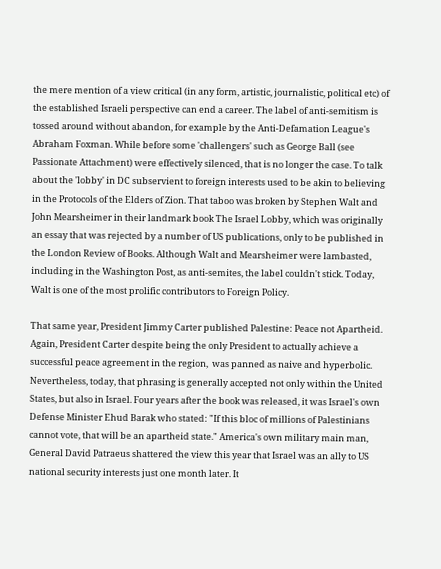the mere mention of a view critical (in any form, artistic, journalistic, political etc) of the established Israeli perspective can end a career. The label of anti-semitism is tossed around without abandon, for example by the Anti-Defamation League's Abraham Foxman. While before some 'challengers' such as George Ball (see Passionate Attachment) were effectively silenced, that is no longer the case. To talk about the 'lobby' in DC subservient to foreign interests used to be akin to believing in the Protocols of the Elders of Zion. That taboo was broken by Stephen Walt and John Mearsheimer in their landmark book The Israel Lobby, which was originally an essay that was rejected by a number of US publications, only to be published in the London Review of Books. Although Walt and Mearsheimer were lambasted, including in the Washington Post, as anti-semites, the label couldn't stick. Today, Walt is one of the most prolific contributors to Foreign Policy.

That same year, President Jimmy Carter published Palestine: Peace not Apartheid. Again, President Carter despite being the only President to actually achieve a successful peace agreement in the region,  was panned as naive and hyperbolic. Nevertheless, today, that phrasing is generally accepted not only within the United States, but also in Israel. Four years after the book was released, it was Israel's own Defense Minister Ehud Barak who stated: "If this bloc of millions of Palestinians cannot vote, that will be an apartheid state." America's own military main man, General David Patraeus shattered the view this year that Israel was an ally to US national security interests just one month later. It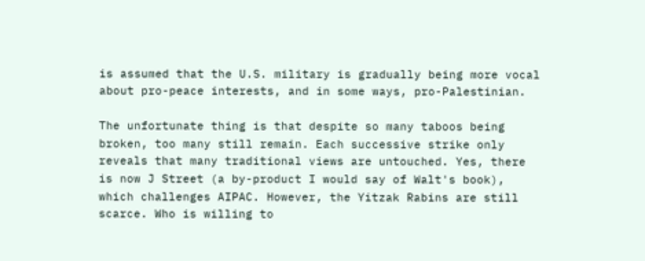is assumed that the U.S. military is gradually being more vocal about pro-peace interests, and in some ways, pro-Palestinian.

The unfortunate thing is that despite so many taboos being broken, too many still remain. Each successive strike only reveals that many traditional views are untouched. Yes, there is now J Street (a by-product I would say of Walt's book), which challenges AIPAC. However, the Yitzak Rabins are still scarce. Who is willing to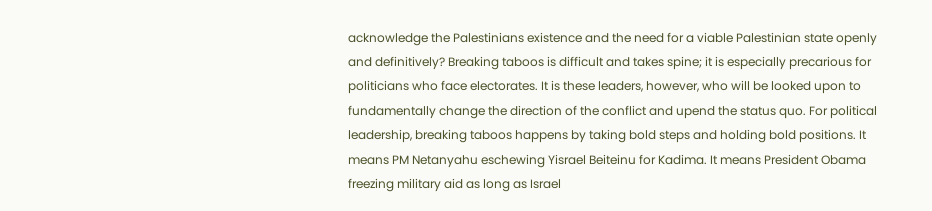acknowledge the Palestinians existence and the need for a viable Palestinian state openly and definitively? Breaking taboos is difficult and takes spine; it is especially precarious for politicians who face electorates. It is these leaders, however, who will be looked upon to fundamentally change the direction of the conflict and upend the status quo. For political leadership, breaking taboos happens by taking bold steps and holding bold positions. It means PM Netanyahu eschewing Yisrael Beiteinu for Kadima. It means President Obama freezing military aid as long as Israel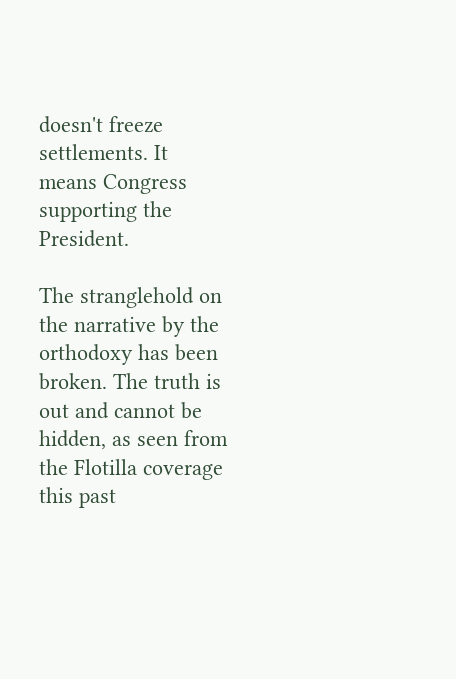doesn't freeze settlements. It means Congress supporting the President.

The stranglehold on the narrative by the orthodoxy has been broken. The truth is out and cannot be hidden, as seen from the Flotilla coverage this past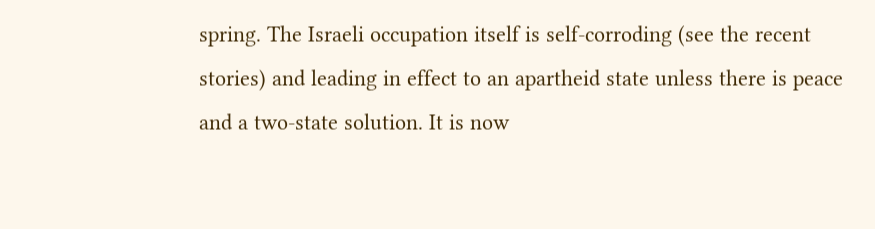spring. The Israeli occupation itself is self-corroding (see the recent stories) and leading in effect to an apartheid state unless there is peace and a two-state solution. It is now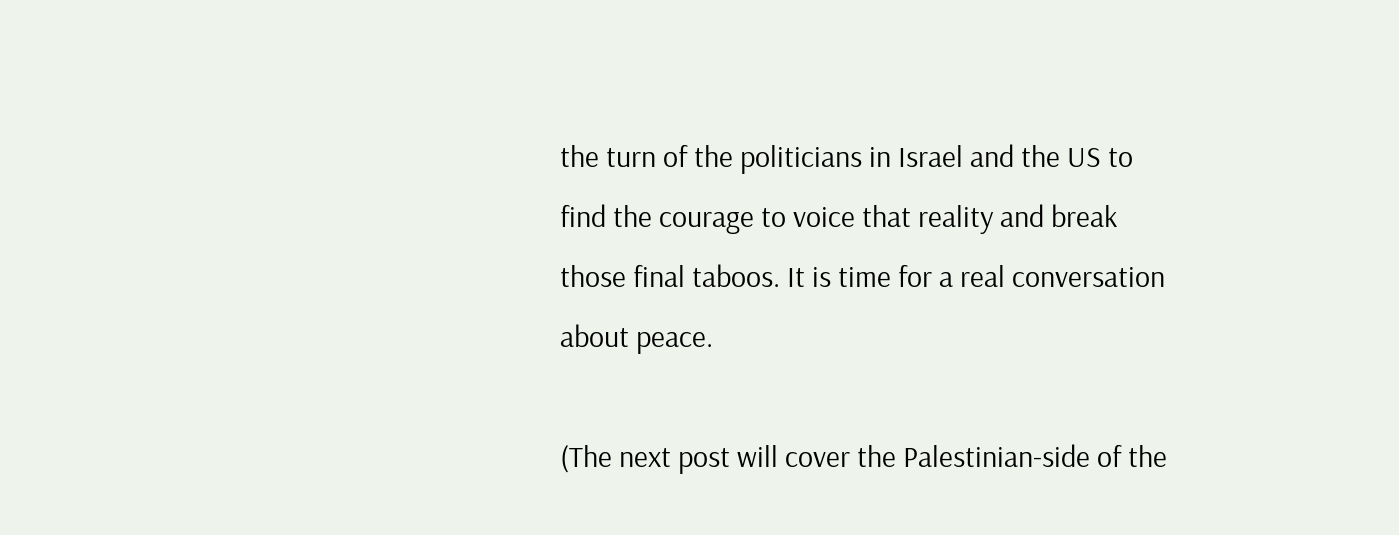the turn of the politicians in Israel and the US to find the courage to voice that reality and break those final taboos. It is time for a real conversation about peace.

(The next post will cover the Palestinian-side of the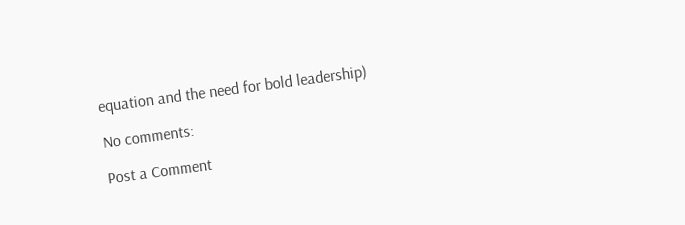equation and the need for bold leadership)

No comments:

Post a Comment